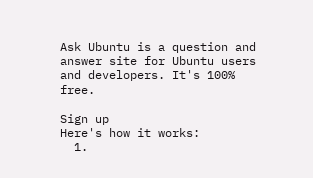Ask Ubuntu is a question and answer site for Ubuntu users and developers. It's 100% free.

Sign up
Here's how it works:
  1.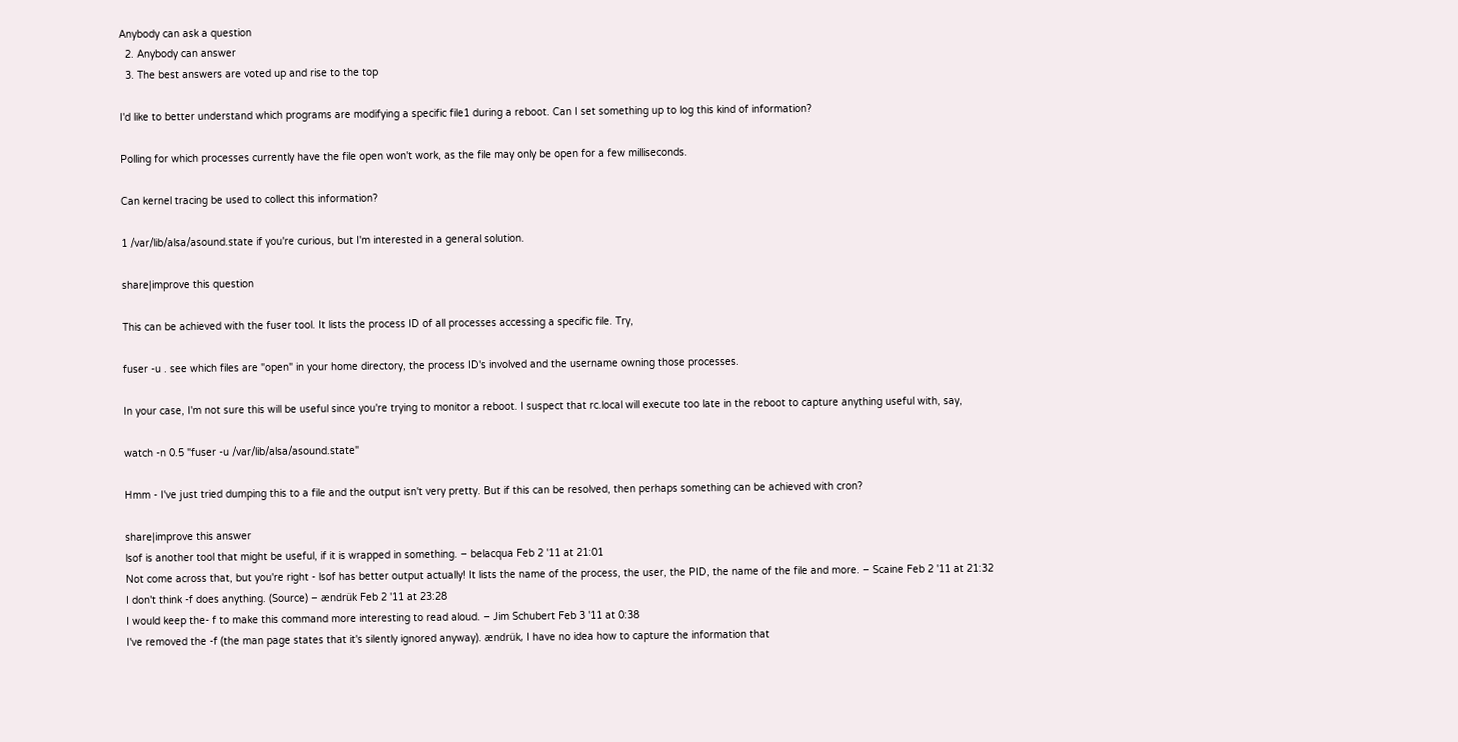Anybody can ask a question
  2. Anybody can answer
  3. The best answers are voted up and rise to the top

I'd like to better understand which programs are modifying a specific file1 during a reboot. Can I set something up to log this kind of information?

Polling for which processes currently have the file open won't work, as the file may only be open for a few milliseconds.

Can kernel tracing be used to collect this information?

1 /var/lib/alsa/asound.state if you're curious, but I'm interested in a general solution.

share|improve this question

This can be achieved with the fuser tool. It lists the process ID of all processes accessing a specific file. Try,

fuser -u . see which files are "open" in your home directory, the process ID's involved and the username owning those processes.

In your case, I'm not sure this will be useful since you're trying to monitor a reboot. I suspect that rc.local will execute too late in the reboot to capture anything useful with, say,

watch -n 0.5 "fuser -u /var/lib/alsa/asound.state"

Hmm - I've just tried dumping this to a file and the output isn't very pretty. But if this can be resolved, then perhaps something can be achieved with cron?

share|improve this answer
lsof is another tool that might be useful, if it is wrapped in something. – belacqua Feb 2 '11 at 21:01
Not come across that, but you're right - lsof has better output actually! It lists the name of the process, the user, the PID, the name of the file and more. – Scaine Feb 2 '11 at 21:32
I don't think -f does anything. (Source) – ændrük Feb 2 '11 at 23:28
I would keep the- f to make this command more interesting to read aloud. – Jim Schubert Feb 3 '11 at 0:38
I've removed the -f (the man page states that it's silently ignored anyway). ændrük, I have no idea how to capture the information that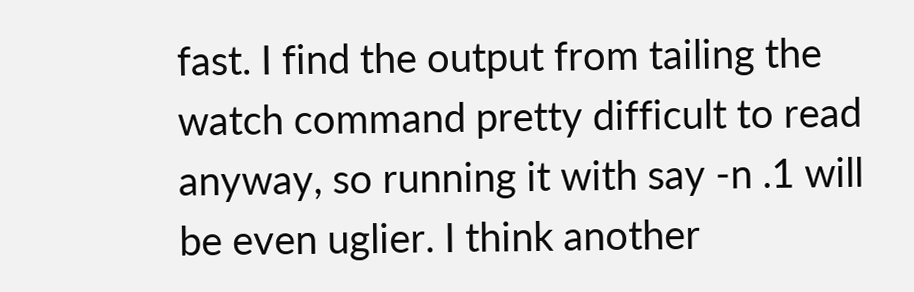fast. I find the output from tailing the watch command pretty difficult to read anyway, so running it with say -n .1 will be even uglier. I think another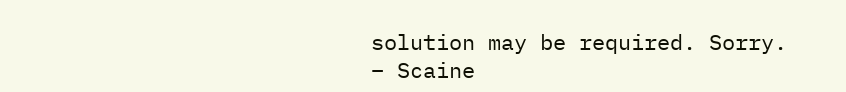solution may be required. Sorry. – Scaine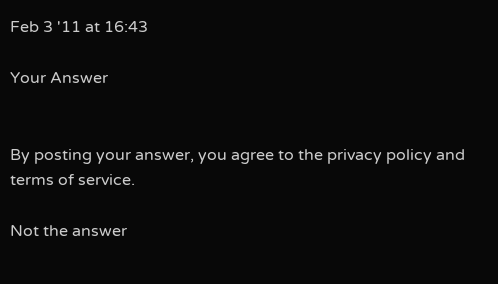Feb 3 '11 at 16:43

Your Answer


By posting your answer, you agree to the privacy policy and terms of service.

Not the answer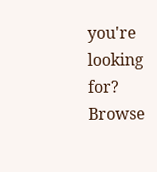you're looking for? Browse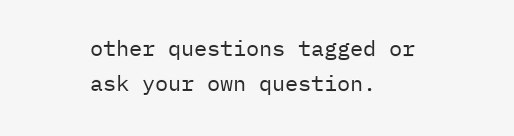other questions tagged or ask your own question.